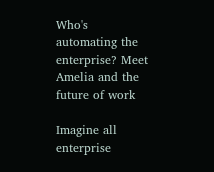Who's automating the enterprise? Meet Amelia and the future of work

Imagine all enterprise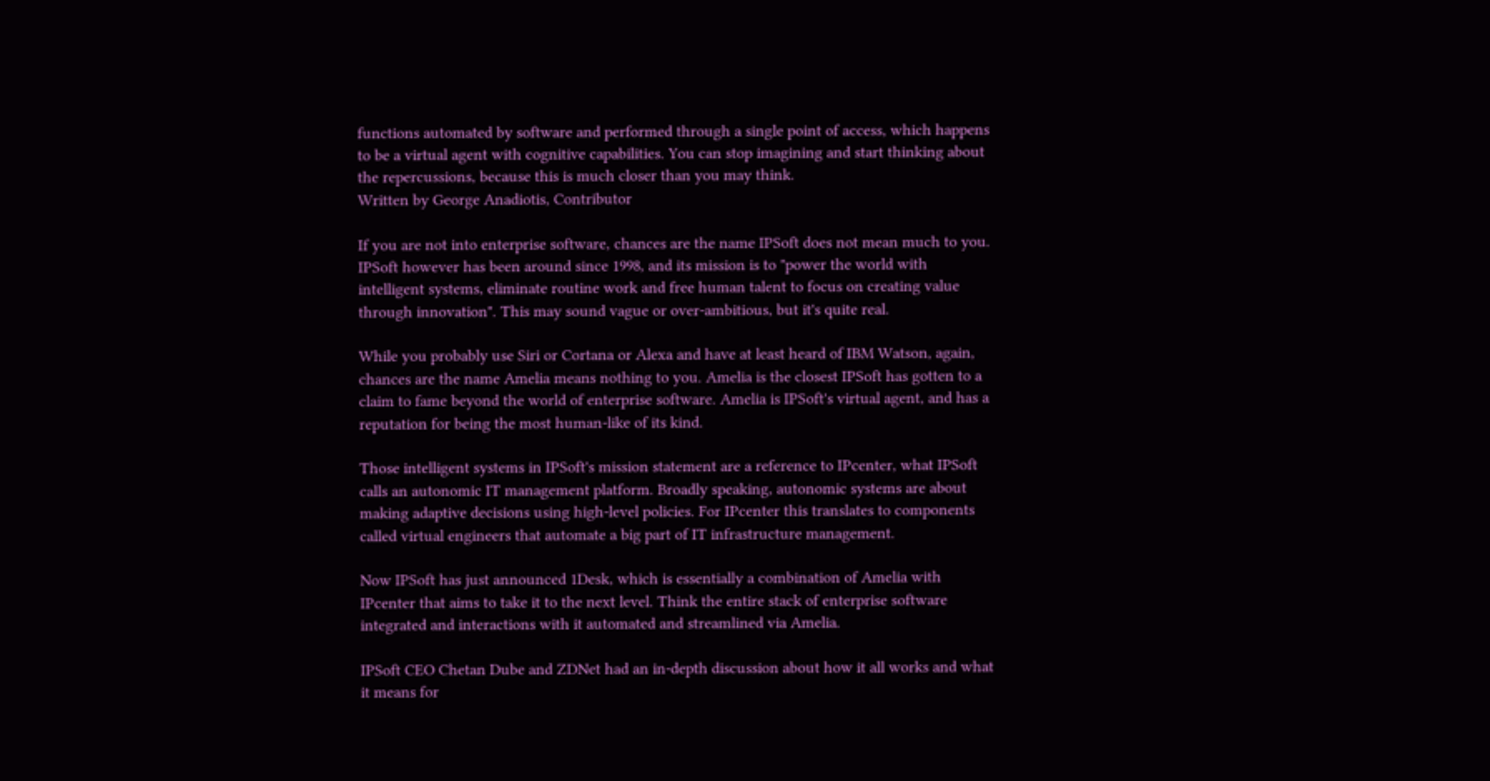functions automated by software and performed through a single point of access, which happens to be a virtual agent with cognitive capabilities. You can stop imagining and start thinking about the repercussions, because this is much closer than you may think.
Written by George Anadiotis, Contributor

If you are not into enterprise software, chances are the name IPSoft does not mean much to you. IPSoft however has been around since 1998, and its mission is to "power the world with intelligent systems, eliminate routine work and free human talent to focus on creating value through innovation". This may sound vague or over-ambitious, but it's quite real.

While you probably use Siri or Cortana or Alexa and have at least heard of IBM Watson, again, chances are the name Amelia means nothing to you. Amelia is the closest IPSoft has gotten to a claim to fame beyond the world of enterprise software. Amelia is IPSoft's virtual agent, and has a reputation for being the most human-like of its kind.

Those intelligent systems in IPSoft's mission statement are a reference to IPcenter, what IPSoft calls an autonomic IT management platform. Broadly speaking, autonomic systems are about making adaptive decisions using high-level policies. For IPcenter this translates to components called virtual engineers that automate a big part of IT infrastructure management.

Now IPSoft has just announced 1Desk, which is essentially a combination of Amelia with IPcenter that aims to take it to the next level. Think the entire stack of enterprise software integrated and interactions with it automated and streamlined via Amelia.

IPSoft CEO Chetan Dube and ZDNet had an in-depth discussion about how it all works and what it means for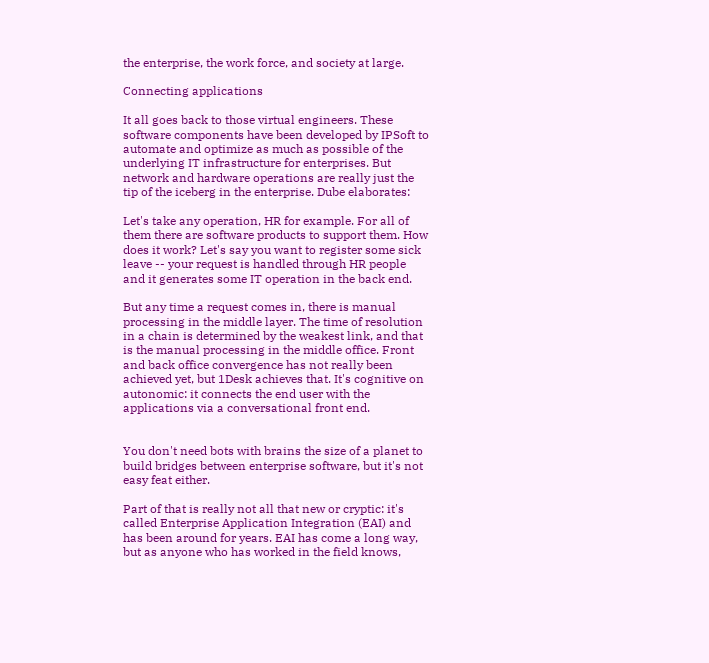the enterprise, the work force, and society at large.

Connecting applications

It all goes back to those virtual engineers. These software components have been developed by IPSoft to automate and optimize as much as possible of the underlying IT infrastructure for enterprises. But network and hardware operations are really just the tip of the iceberg in the enterprise. Dube elaborates:

Let's take any operation, HR for example. For all of them there are software products to support them. How does it work? Let's say you want to register some sick leave -- your request is handled through HR people and it generates some IT operation in the back end.

But any time a request comes in, there is manual processing in the middle layer. The time of resolution in a chain is determined by the weakest link, and that is the manual processing in the middle office. Front and back office convergence has not really been achieved yet, but 1Desk achieves that. It's cognitive on autonomic: it connects the end user with the applications via a conversational front end.


You don't need bots with brains the size of a planet to build bridges between enterprise software, but it's not easy feat either.

Part of that is really not all that new or cryptic: it's called Enterprise Application Integration (EAI) and has been around for years. EAI has come a long way, but as anyone who has worked in the field knows,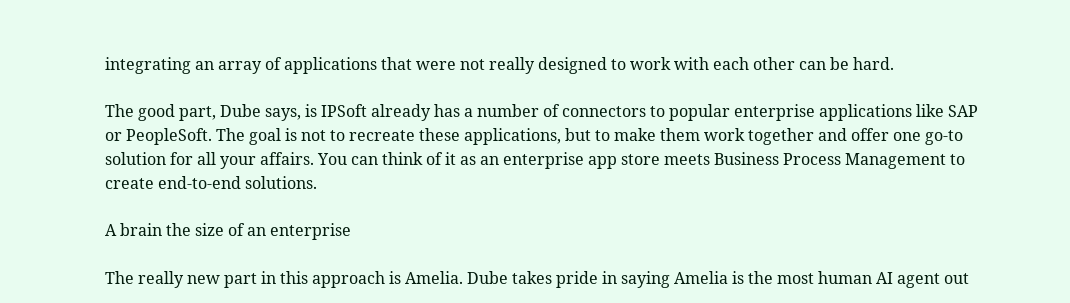integrating an array of applications that were not really designed to work with each other can be hard.

The good part, Dube says, is IPSoft already has a number of connectors to popular enterprise applications like SAP or PeopleSoft. The goal is not to recreate these applications, but to make them work together and offer one go-to solution for all your affairs. You can think of it as an enterprise app store meets Business Process Management to create end-to-end solutions.

A brain the size of an enterprise

The really new part in this approach is Amelia. Dube takes pride in saying Amelia is the most human AI agent out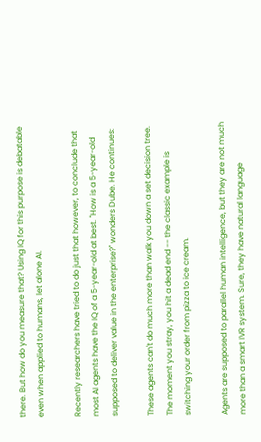there. But how do you measure that? Using IQ for this purpose is debatable even when applied to humans, let alone AI.

Recently researchers have tried to do just that however, to conclude that most AI agents have the IQ of a 5-year-old at best. "How is a 5-year-old supposed to deliver value in the enterprise?" wonders Dube. He continues:

These agents can't do much more than walk you down a set decision tree. The moment you stray, you hit a dead end -- the classic example is switching your order from pizza to ice cream.

Agents are supposed to parallel human intelligence, but they are not much more than a smart IVR system. Sure, they have natural language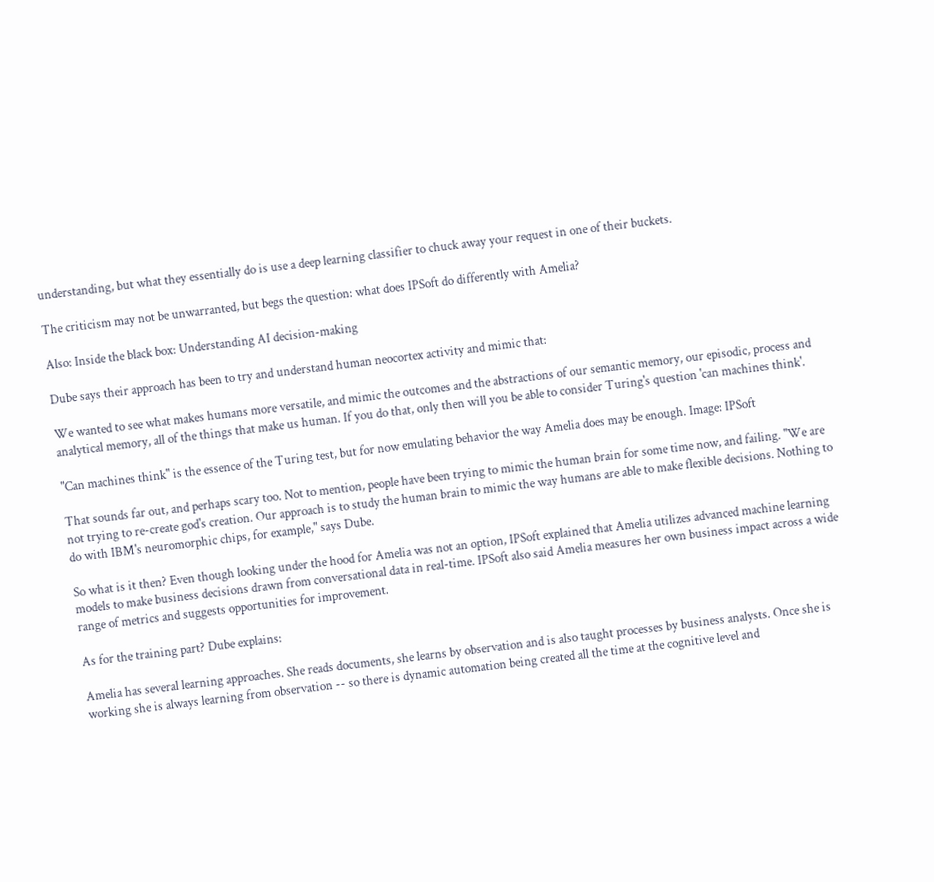understanding, but what they essentially do is use a deep learning classifier to chuck away your request in one of their buckets.

The criticism may not be unwarranted, but begs the question: what does IPSoft do differently with Amelia?

Also: Inside the black box: Understanding AI decision-making

Dube says their approach has been to try and understand human neocortex activity and mimic that:

We wanted to see what makes humans more versatile, and mimic the outcomes and the abstractions of our semantic memory, our episodic, process and analytical memory, all of the things that make us human. If you do that, only then will you be able to consider Turing's question 'can machines think'.

"Can machines think" is the essence of the Turing test, but for now emulating behavior the way Amelia does may be enough. Image: IPSoft

That sounds far out, and perhaps scary too. Not to mention, people have been trying to mimic the human brain for some time now, and failing. "We are not trying to re-create god's creation. Our approach is to study the human brain to mimic the way humans are able to make flexible decisions. Nothing to do with IBM's neuromorphic chips, for example," says Dube.

So what is it then? Even though looking under the hood for Amelia was not an option, IPSoft explained that Amelia utilizes advanced machine learning models to make business decisions drawn from conversational data in real-time. IPSoft also said Amelia measures her own business impact across a wide range of metrics and suggests opportunities for improvement.

As for the training part? Dube explains:

Amelia has several learning approaches. She reads documents, she learns by observation and is also taught processes by business analysts. Once she is working she is always learning from observation -- so there is dynamic automation being created all the time at the cognitive level and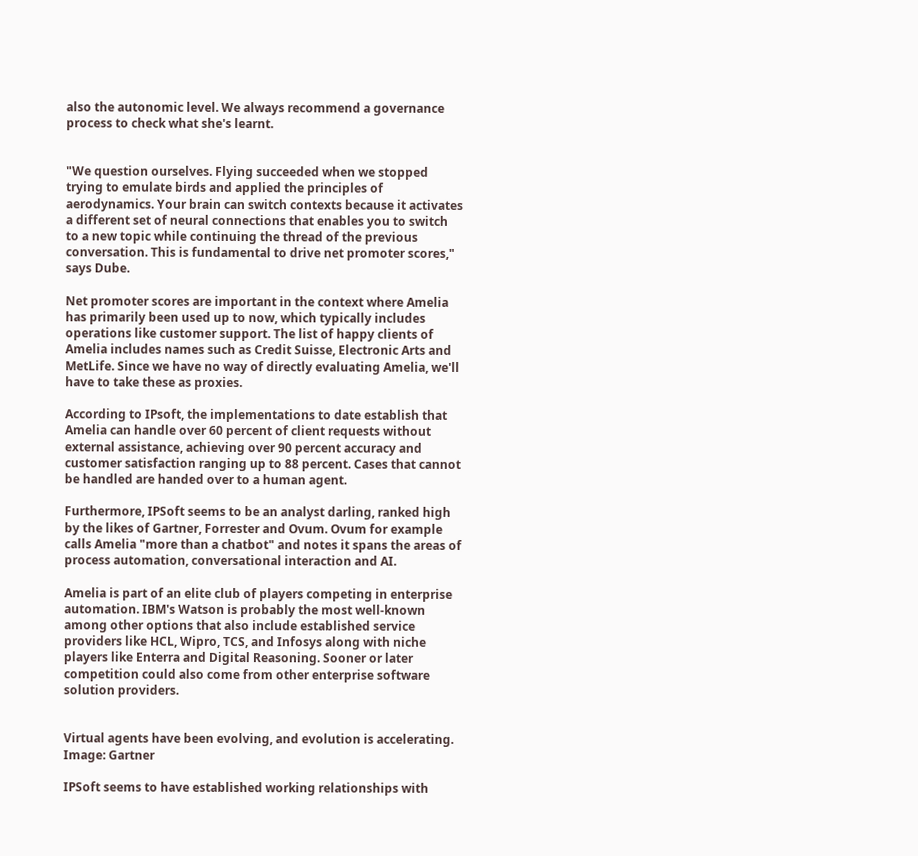also the autonomic level. We always recommend a governance process to check what she's learnt.


"We question ourselves. Flying succeeded when we stopped trying to emulate birds and applied the principles of aerodynamics. Your brain can switch contexts because it activates a different set of neural connections that enables you to switch to a new topic while continuing the thread of the previous conversation. This is fundamental to drive net promoter scores," says Dube.

Net promoter scores are important in the context where Amelia has primarily been used up to now, which typically includes operations like customer support. The list of happy clients of Amelia includes names such as Credit Suisse, Electronic Arts and MetLife. Since we have no way of directly evaluating Amelia, we'll have to take these as proxies.

According to IPsoft, the implementations to date establish that Amelia can handle over 60 percent of client requests without external assistance, achieving over 90 percent accuracy and customer satisfaction ranging up to 88 percent. Cases that cannot be handled are handed over to a human agent.

Furthermore, IPSoft seems to be an analyst darling, ranked high by the likes of Gartner, Forrester and Ovum. Ovum for example calls Amelia "more than a chatbot" and notes it spans the areas of process automation, conversational interaction and AI.

Amelia is part of an elite club of players competing in enterprise automation. IBM's Watson is probably the most well-known among other options that also include established service providers like HCL, Wipro, TCS, and Infosys along with niche players like Enterra and Digital Reasoning. Sooner or later competition could also come from other enterprise software solution providers.


Virtual agents have been evolving, and evolution is accelerating. Image: Gartner

IPSoft seems to have established working relationships with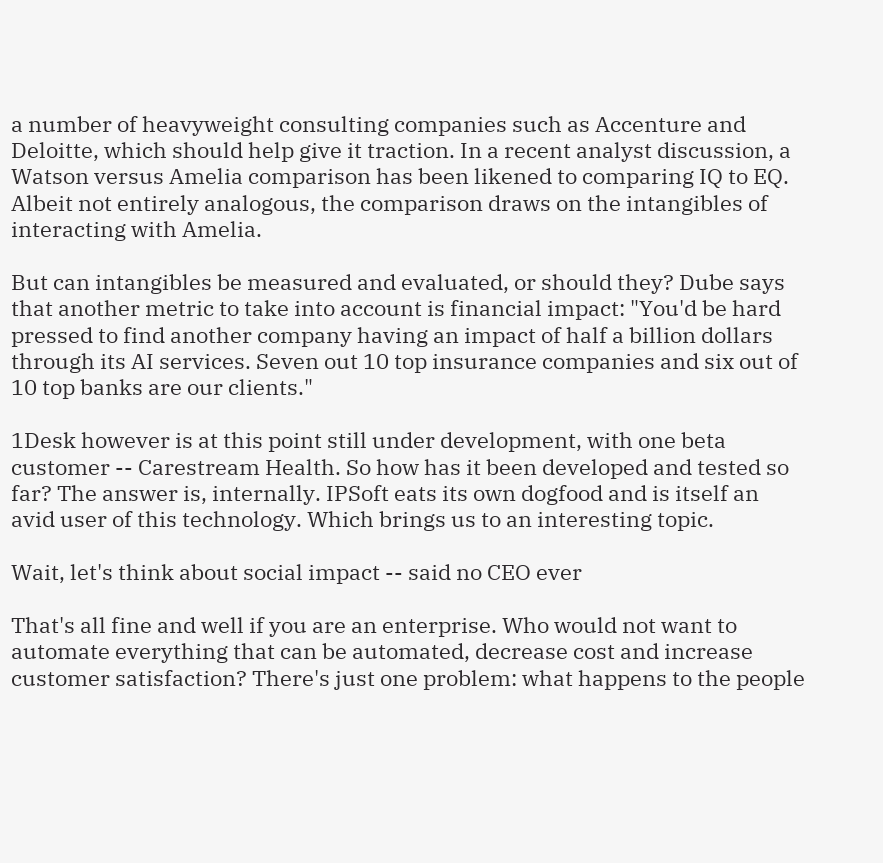a number of heavyweight consulting companies such as Accenture and Deloitte, which should help give it traction. In a recent analyst discussion, a Watson versus Amelia comparison has been likened to comparing IQ to EQ. Albeit not entirely analogous, the comparison draws on the intangibles of interacting with Amelia.

But can intangibles be measured and evaluated, or should they? Dube says that another metric to take into account is financial impact: "You'd be hard pressed to find another company having an impact of half a billion dollars through its AI services. Seven out 10 top insurance companies and six out of 10 top banks are our clients."

1Desk however is at this point still under development, with one beta customer -- Carestream Health. So how has it been developed and tested so far? The answer is, internally. IPSoft eats its own dogfood and is itself an avid user of this technology. Which brings us to an interesting topic.

Wait, let's think about social impact -- said no CEO ever

That's all fine and well if you are an enterprise. Who would not want to automate everything that can be automated, decrease cost and increase customer satisfaction? There's just one problem: what happens to the people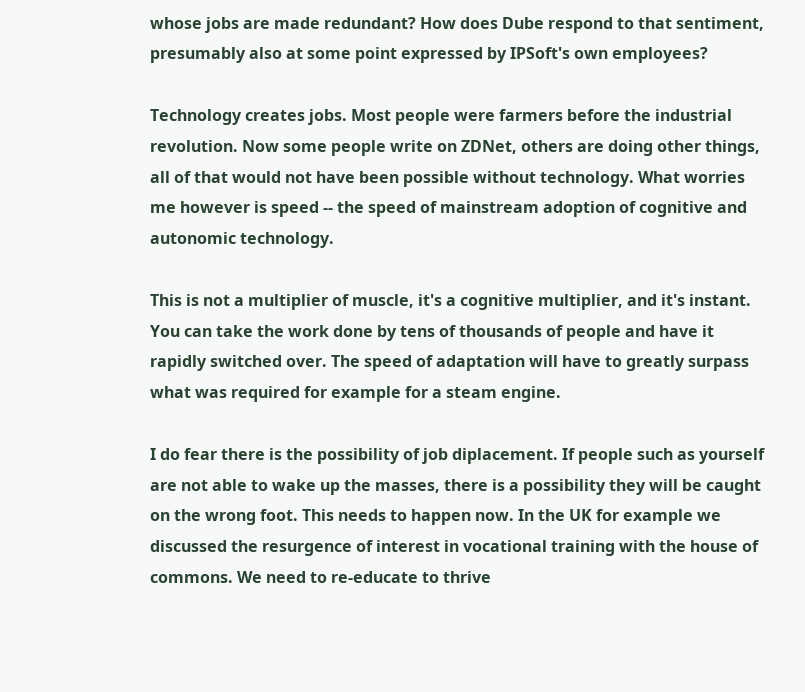whose jobs are made redundant? How does Dube respond to that sentiment, presumably also at some point expressed by IPSoft's own employees?

Technology creates jobs. Most people were farmers before the industrial revolution. Now some people write on ZDNet, others are doing other things, all of that would not have been possible without technology. What worries me however is speed -- the speed of mainstream adoption of cognitive and autonomic technology.

This is not a multiplier of muscle, it's a cognitive multiplier, and it's instant. You can take the work done by tens of thousands of people and have it rapidly switched over. The speed of adaptation will have to greatly surpass what was required for example for a steam engine.

I do fear there is the possibility of job diplacement. If people such as yourself are not able to wake up the masses, there is a possibility they will be caught on the wrong foot. This needs to happen now. In the UK for example we discussed the resurgence of interest in vocational training with the house of commons. We need to re-educate to thrive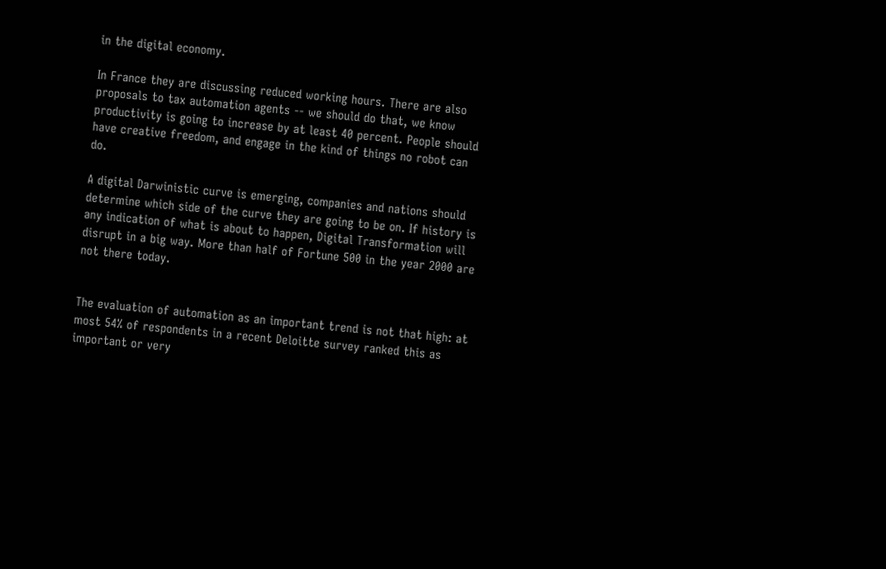in the digital economy.

In France they are discussing reduced working hours. There are also proposals to tax automation agents -- we should do that, we know productivity is going to increase by at least 40 percent. People should have creative freedom, and engage in the kind of things no robot can do.

A digital Darwinistic curve is emerging, companies and nations should determine which side of the curve they are going to be on. If history is any indication of what is about to happen, Digital Transformation will disrupt in a big way. More than half of Fortune 500 in the year 2000 are not there today.


The evaluation of automation as an important trend is not that high: at most 54% of respondents in a recent Deloitte survey ranked this as important or very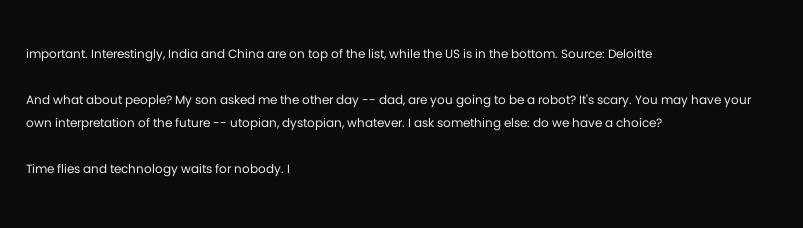important. Interestingly, India and China are on top of the list, while the US is in the bottom. Source: Deloitte

And what about people? My son asked me the other day -- dad, are you going to be a robot? It's scary. You may have your own interpretation of the future -- utopian, dystopian, whatever. I ask something else: do we have a choice?

Time flies and technology waits for nobody. I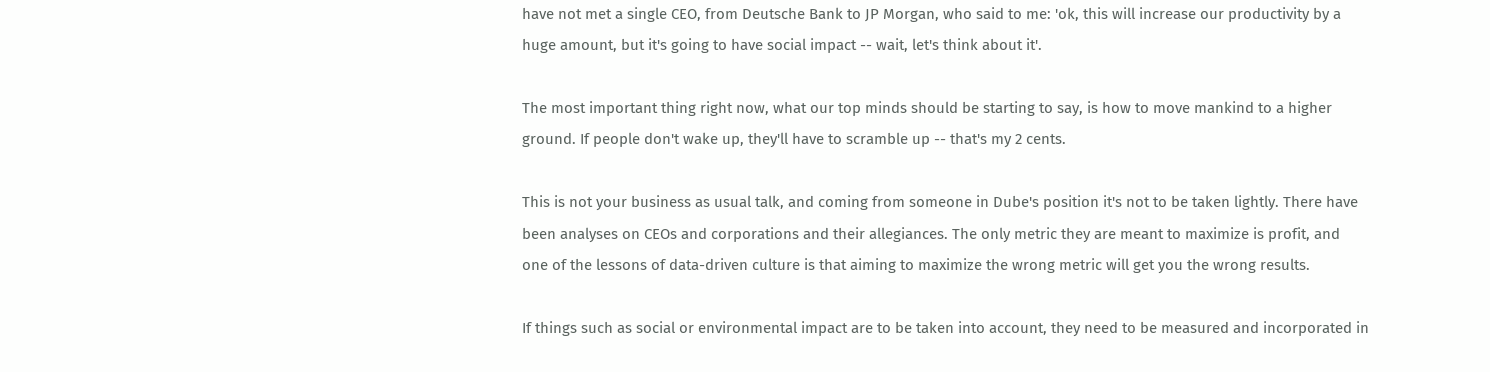have not met a single CEO, from Deutsche Bank to JP Morgan, who said to me: 'ok, this will increase our productivity by a huge amount, but it's going to have social impact -- wait, let's think about it'.

The most important thing right now, what our top minds should be starting to say, is how to move mankind to a higher ground. If people don't wake up, they'll have to scramble up -- that's my 2 cents.

This is not your business as usual talk, and coming from someone in Dube's position it's not to be taken lightly. There have been analyses on CEOs and corporations and their allegiances. The only metric they are meant to maximize is profit, and one of the lessons of data-driven culture is that aiming to maximize the wrong metric will get you the wrong results.

If things such as social or environmental impact are to be taken into account, they need to be measured and incorporated in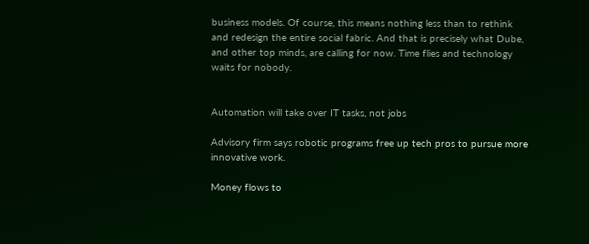business models. Of course, this means nothing less than to rethink and redesign the entire social fabric. And that is precisely what Dube, and other top minds, are calling for now. Time flies and technology waits for nobody.


Automation will take over IT tasks, not jobs

Advisory firm says robotic programs free up tech pros to pursue more innovative work.

Money flows to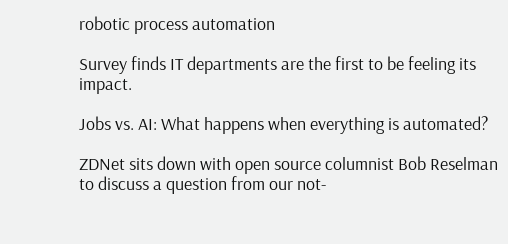robotic process automation

Survey finds IT departments are the first to be feeling its impact.

Jobs vs. AI: What happens when everything is automated?

ZDNet sits down with open source columnist Bob Reselman to discuss a question from our not-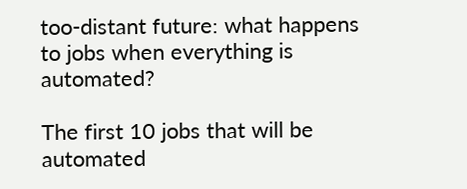too-distant future: what happens to jobs when everything is automated?

The first 10 jobs that will be automated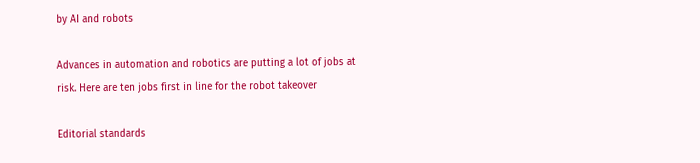by AI and robots

Advances in automation and robotics are putting a lot of jobs at risk. Here are ten jobs first in line for the robot takeover

Editorial standards